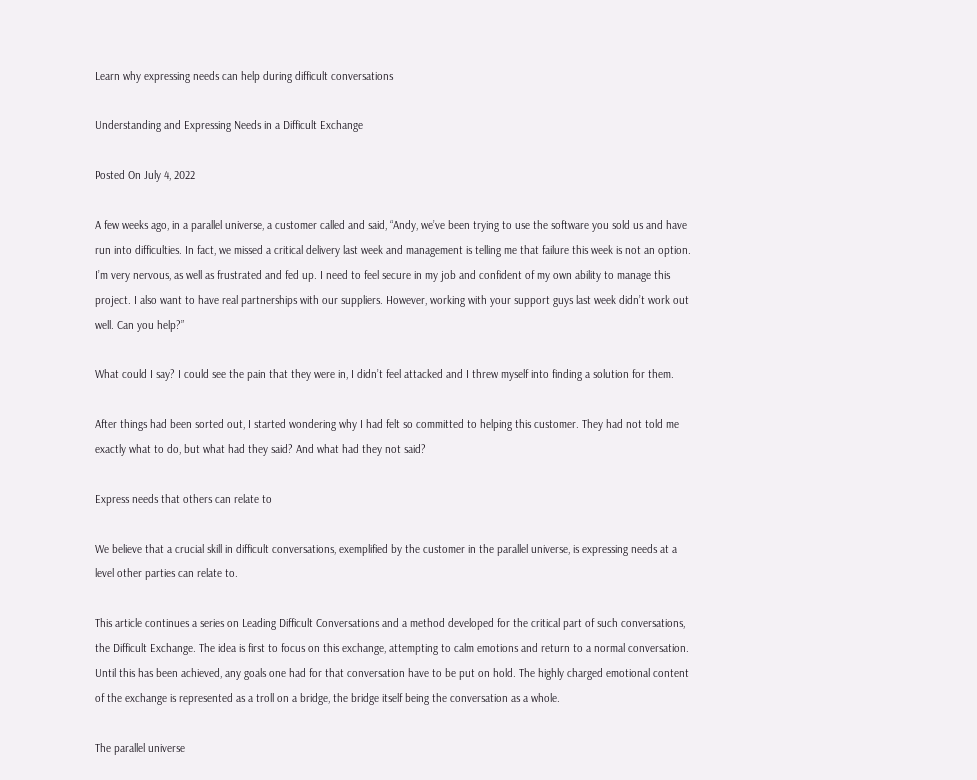Learn why expressing needs can help during difficult conversations

Understanding and Expressing Needs in a Difficult Exchange

Posted On July 4, 2022

A few weeks ago, in a parallel universe, a customer called and said, “Andy, we’ve been trying to use the software you sold us and have run into difficulties. In fact, we missed a critical delivery last week and management is telling me that failure this week is not an option. I’m very nervous, as well as frustrated and fed up. I need to feel secure in my job and confident of my own ability to manage this project. I also want to have real partnerships with our suppliers. However, working with your support guys last week didn’t work out well. Can you help?”

What could I say? I could see the pain that they were in, I didn’t feel attacked and I threw myself into finding a solution for them.

After things had been sorted out, I started wondering why I had felt so committed to helping this customer. They had not told me exactly what to do, but what had they said? And what had they not said?

Express needs that others can relate to

We believe that a crucial skill in difficult conversations, exemplified by the customer in the parallel universe, is expressing needs at a level other parties can relate to.

This article continues a series on Leading Difficult Conversations and a method developed for the critical part of such conversations, the Difficult Exchange. The idea is first to focus on this exchange, attempting to calm emotions and return to a normal conversation. Until this has been achieved, any goals one had for that conversation have to be put on hold. The highly charged emotional content of the exchange is represented as a troll on a bridge, the bridge itself being the conversation as a whole.

The parallel universe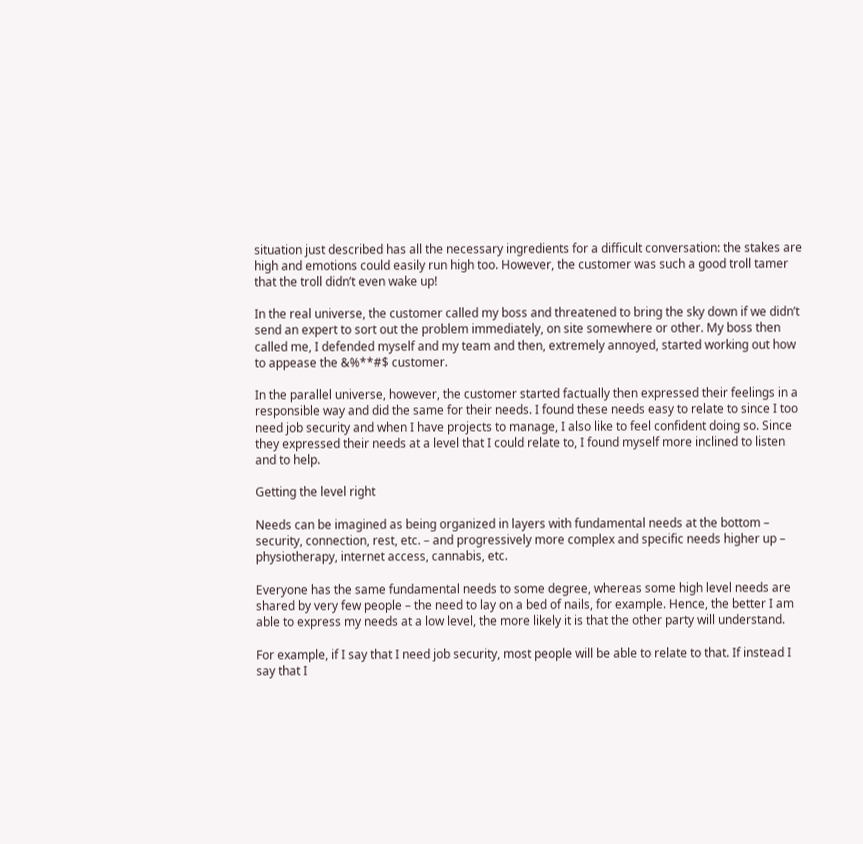situation just described has all the necessary ingredients for a difficult conversation: the stakes are high and emotions could easily run high too. However, the customer was such a good troll tamer that the troll didn’t even wake up!

In the real universe, the customer called my boss and threatened to bring the sky down if we didn’t send an expert to sort out the problem immediately, on site somewhere or other. My boss then called me, I defended myself and my team and then, extremely annoyed, started working out how to appease the &%**#$ customer.

In the parallel universe, however, the customer started factually then expressed their feelings in a responsible way and did the same for their needs. I found these needs easy to relate to since I too need job security and when I have projects to manage, I also like to feel confident doing so. Since they expressed their needs at a level that I could relate to, I found myself more inclined to listen and to help.

Getting the level right

Needs can be imagined as being organized in layers with fundamental needs at the bottom – security, connection, rest, etc. – and progressively more complex and specific needs higher up – physiotherapy, internet access, cannabis, etc.

Everyone has the same fundamental needs to some degree, whereas some high level needs are shared by very few people – the need to lay on a bed of nails, for example. Hence, the better I am able to express my needs at a low level, the more likely it is that the other party will understand.

For example, if I say that I need job security, most people will be able to relate to that. If instead I say that I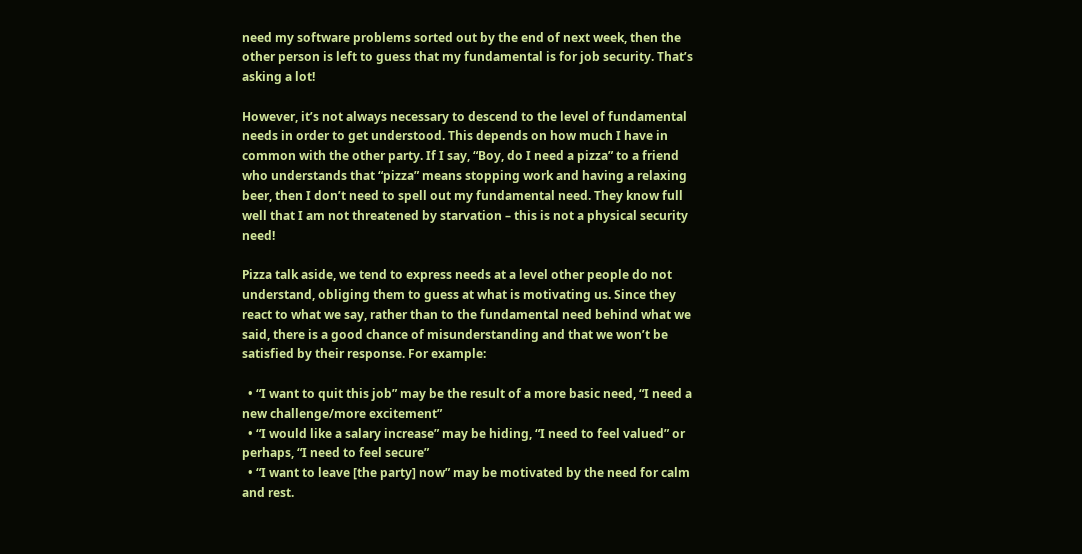need my software problems sorted out by the end of next week, then the other person is left to guess that my fundamental is for job security. That’s asking a lot!

However, it’s not always necessary to descend to the level of fundamental needs in order to get understood. This depends on how much I have in common with the other party. If I say, “Boy, do I need a pizza” to a friend who understands that “pizza” means stopping work and having a relaxing beer, then I don’t need to spell out my fundamental need. They know full well that I am not threatened by starvation – this is not a physical security need!

Pizza talk aside, we tend to express needs at a level other people do not understand, obliging them to guess at what is motivating us. Since they react to what we say, rather than to the fundamental need behind what we said, there is a good chance of misunderstanding and that we won’t be satisfied by their response. For example:

  • “I want to quit this job” may be the result of a more basic need, “I need a new challenge/more excitement”
  • “I would like a salary increase” may be hiding, “I need to feel valued” or perhaps, “I need to feel secure”
  • “I want to leave [the party] now” may be motivated by the need for calm and rest.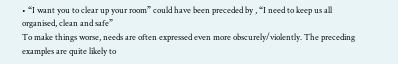• “I want you to clear up your room” could have been preceded by , “I need to keep us all organised, clean and safe”
To make things worse, needs are often expressed even more obscurely/violently. The preceding examples are quite likely to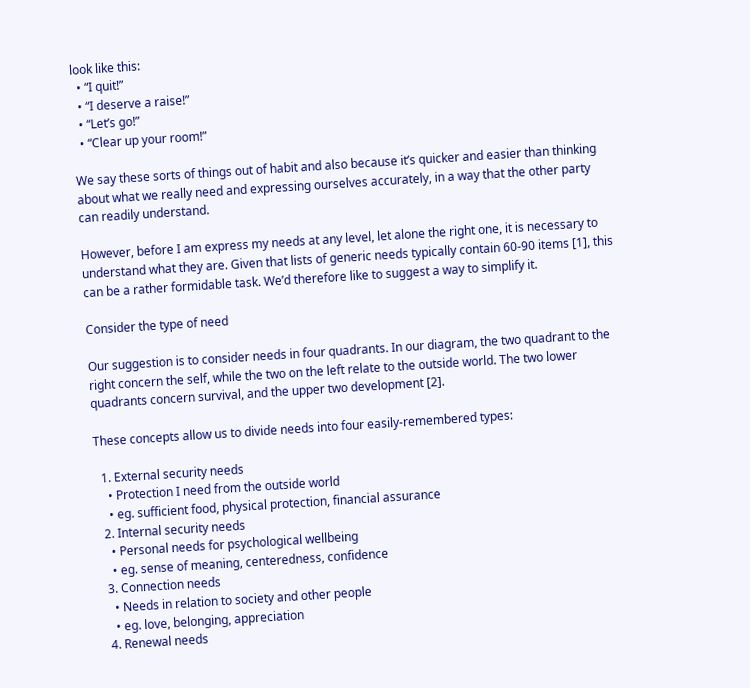look like this:
  • “I quit!”
  • “I deserve a raise!”
  • “Let’s go!”
  • “Clear up your room!”

We say these sorts of things out of habit and also because it’s quicker and easier than thinking about what we really need and expressing ourselves accurately, in a way that the other party can readily understand.

However, before I am express my needs at any level, let alone the right one, it is necessary to understand what they are. Given that lists of generic needs typically contain 60-90 items [1], this can be a rather formidable task. We’d therefore like to suggest a way to simplify it.

Consider the type of need

Our suggestion is to consider needs in four quadrants. In our diagram, the two quadrant to the right concern the self, while the two on the left relate to the outside world. The two lower quadrants concern survival, and the upper two development [2].

These concepts allow us to divide needs into four easily-remembered types:

  1. External security needs
    • Protection I need from the outside world
    • eg. sufficient food, physical protection, financial assurance
  2. Internal security needs
    • Personal needs for psychological wellbeing
    • eg. sense of meaning, centeredness, confidence
  3. Connection needs
    • Needs in relation to society and other people
    • eg. love, belonging, appreciation
  4. Renewal needs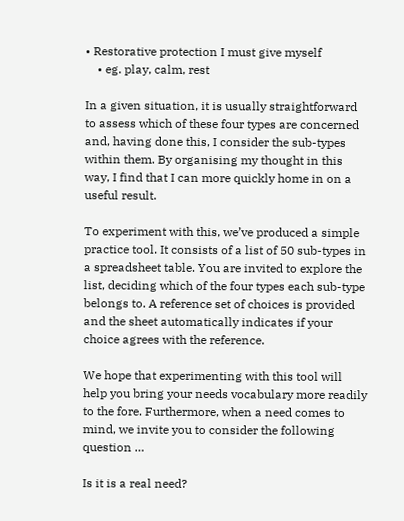• Restorative protection I must give myself
    • eg. play, calm, rest

In a given situation, it is usually straightforward to assess which of these four types are concerned and, having done this, I consider the sub-types within them. By organising my thought in this way, I find that I can more quickly home in on a useful result.

To experiment with this, we’ve produced a simple practice tool. It consists of a list of 50 sub-types in a spreadsheet table. You are invited to explore the list, deciding which of the four types each sub-type belongs to. A reference set of choices is provided and the sheet automatically indicates if your choice agrees with the reference.

We hope that experimenting with this tool will help you bring your needs vocabulary more readily to the fore. Furthermore, when a need comes to mind, we invite you to consider the following question …

Is it is a real need?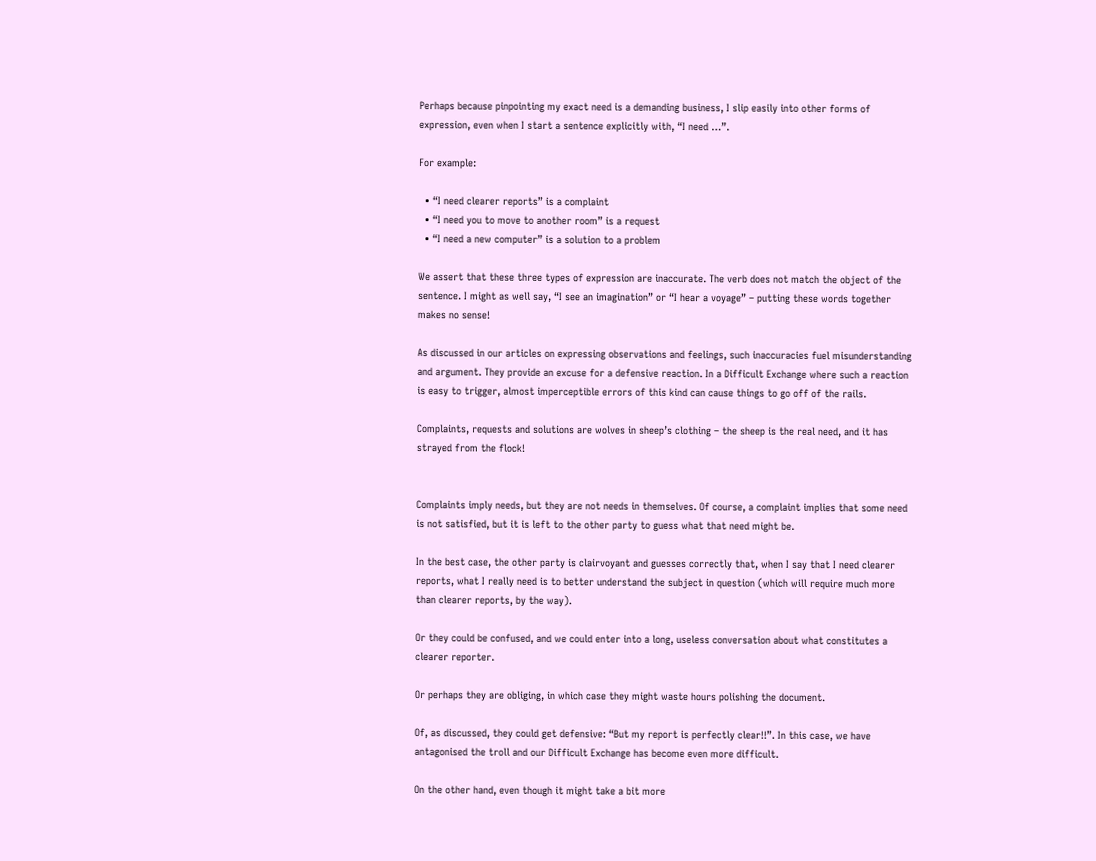Perhaps because pinpointing my exact need is a demanding business, I slip easily into other forms of expression, even when I start a sentence explicitly with, “I need …”.

For example:

  • “I need clearer reports” is a complaint
  • “I need you to move to another room” is a request
  • “I need a new computer” is a solution to a problem

We assert that these three types of expression are inaccurate. The verb does not match the object of the sentence. I might as well say, “I see an imagination” or “I hear a voyage” – putting these words together makes no sense!

As discussed in our articles on expressing observations and feelings, such inaccuracies fuel misunderstanding and argument. They provide an excuse for a defensive reaction. In a Difficult Exchange where such a reaction is easy to trigger, almost imperceptible errors of this kind can cause things to go off of the rails.

Complaints, requests and solutions are wolves in sheep’s clothing – the sheep is the real need, and it has strayed from the flock!


Complaints imply needs, but they are not needs in themselves. Of course, a complaint implies that some need is not satisfied, but it is left to the other party to guess what that need might be.

In the best case, the other party is clairvoyant and guesses correctly that, when I say that I need clearer reports, what I really need is to better understand the subject in question (which will require much more than clearer reports, by the way).

Or they could be confused, and we could enter into a long, useless conversation about what constitutes a clearer reporter.

Or perhaps they are obliging, in which case they might waste hours polishing the document.

Of, as discussed, they could get defensive: “But my report is perfectly clear!!”. In this case, we have antagonised the troll and our Difficult Exchange has become even more difficult.

On the other hand, even though it might take a bit more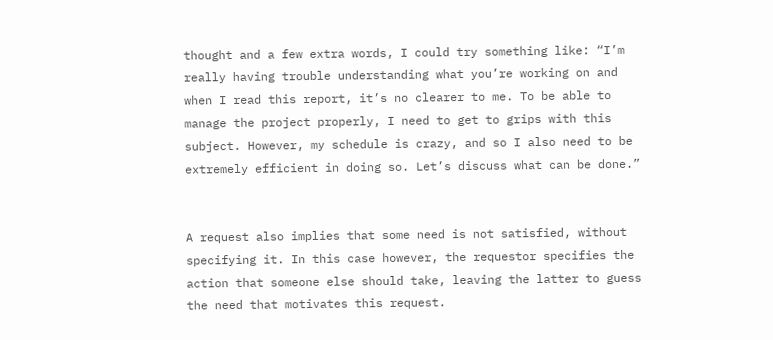thought and a few extra words, I could try something like: “I’m really having trouble understanding what you’re working on and when I read this report, it’s no clearer to me. To be able to manage the project properly, I need to get to grips with this subject. However, my schedule is crazy, and so I also need to be extremely efficient in doing so. Let’s discuss what can be done.”


A request also implies that some need is not satisfied, without specifying it. In this case however, the requestor specifies the action that someone else should take, leaving the latter to guess the need that motivates this request.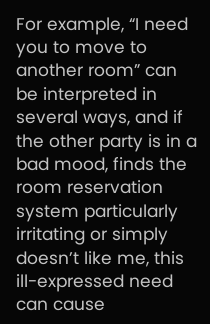For example, “I need you to move to another room” can be interpreted in several ways, and if the other party is in a bad mood, finds the room reservation system particularly irritating or simply doesn’t like me, this ill-expressed need can cause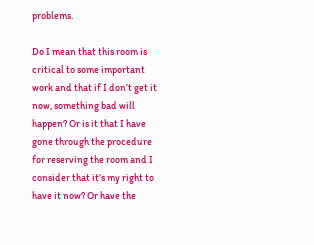problems.

Do I mean that this room is critical to some important work and that if I don’t get it now, something bad will happen? Or is it that I have gone through the procedure for reserving the room and I consider that it’s my right to have it now? Or have the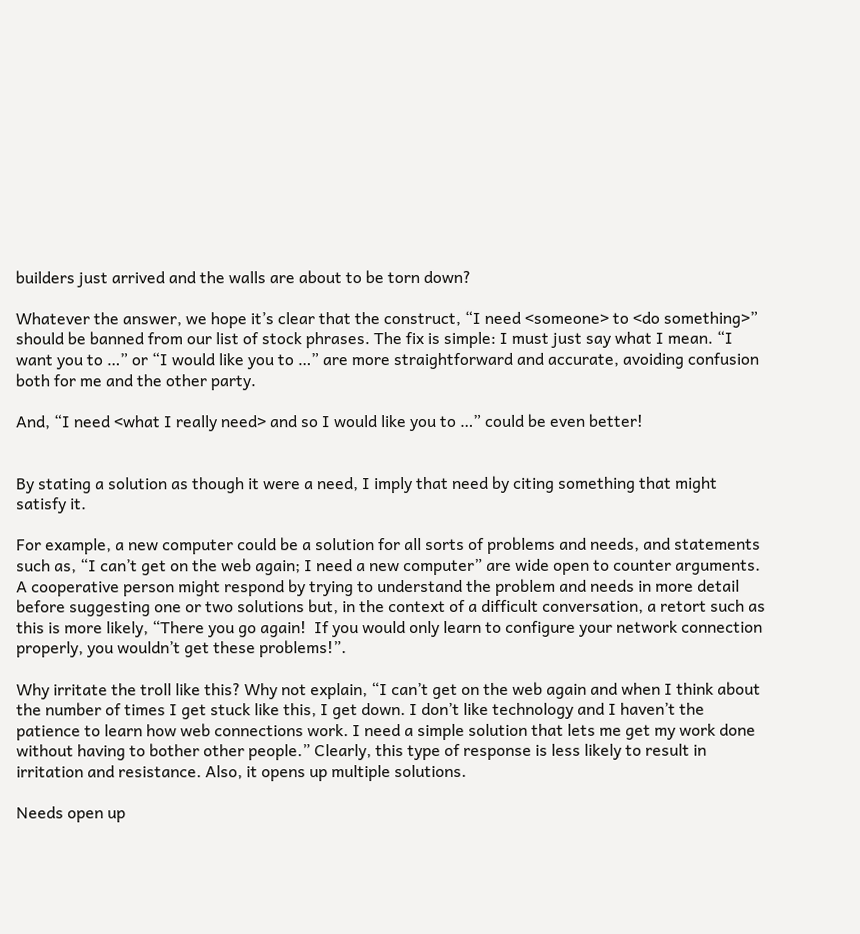builders just arrived and the walls are about to be torn down?

Whatever the answer, we hope it’s clear that the construct, “I need <someone> to <do something>” should be banned from our list of stock phrases. The fix is simple: I must just say what I mean. “I want you to …” or “I would like you to …” are more straightforward and accurate, avoiding confusion both for me and the other party.

And, “I need <what I really need> and so I would like you to …” could be even better!


By stating a solution as though it were a need, I imply that need by citing something that might satisfy it.

For example, a new computer could be a solution for all sorts of problems and needs, and statements such as, “I can’t get on the web again; I need a new computer” are wide open to counter arguments. A cooperative person might respond by trying to understand the problem and needs in more detail before suggesting one or two solutions but, in the context of a difficult conversation, a retort such as this is more likely, “There you go again!  If you would only learn to configure your network connection properly, you wouldn’t get these problems!”.

Why irritate the troll like this? Why not explain, “I can’t get on the web again and when I think about the number of times I get stuck like this, I get down. I don’t like technology and I haven’t the patience to learn how web connections work. I need a simple solution that lets me get my work done without having to bother other people.” Clearly, this type of response is less likely to result in irritation and resistance. Also, it opens up multiple solutions.

Needs open up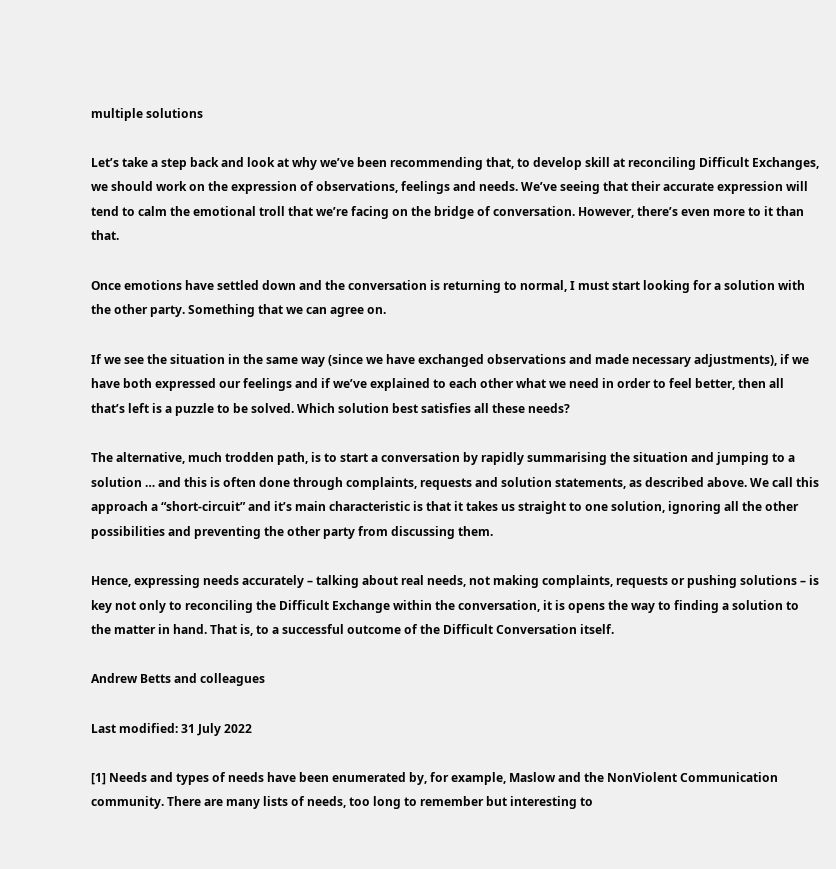multiple solutions

Let’s take a step back and look at why we’ve been recommending that, to develop skill at reconciling Difficult Exchanges, we should work on the expression of observations, feelings and needs. We’ve seeing that their accurate expression will tend to calm the emotional troll that we’re facing on the bridge of conversation. However, there’s even more to it than that.

Once emotions have settled down and the conversation is returning to normal, I must start looking for a solution with the other party. Something that we can agree on.

If we see the situation in the same way (since we have exchanged observations and made necessary adjustments), if we have both expressed our feelings and if we’ve explained to each other what we need in order to feel better, then all that’s left is a puzzle to be solved. Which solution best satisfies all these needs?

The alternative, much trodden path, is to start a conversation by rapidly summarising the situation and jumping to a solution … and this is often done through complaints, requests and solution statements, as described above. We call this approach a “short-circuit” and it’s main characteristic is that it takes us straight to one solution, ignoring all the other possibilities and preventing the other party from discussing them.

Hence, expressing needs accurately – talking about real needs, not making complaints, requests or pushing solutions – is key not only to reconciling the Difficult Exchange within the conversation, it is opens the way to finding a solution to the matter in hand. That is, to a successful outcome of the Difficult Conversation itself.

Andrew Betts and colleagues

Last modified: 31 July 2022

[1] Needs and types of needs have been enumerated by, for example, Maslow and the NonViolent Communication community. There are many lists of needs, too long to remember but interesting to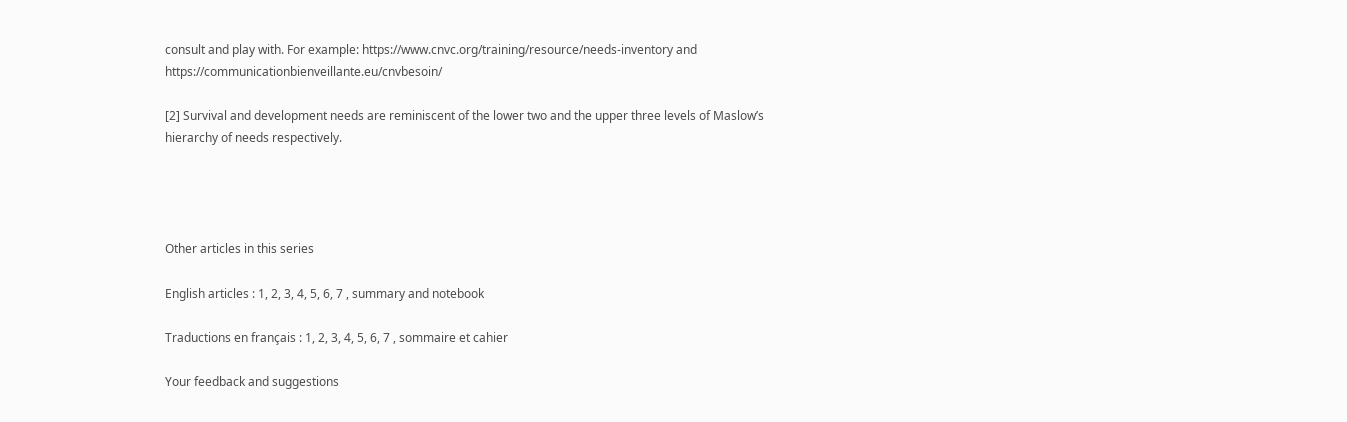consult and play with. For example: https://www.cnvc.org/training/resource/needs-inventory and https://communicationbienveillante.eu/cnvbesoin/

[2] Survival and development needs are reminiscent of the lower two and the upper three levels of Maslow’s hierarchy of needs respectively.




Other articles in this series

English articles : 1, 2, 3, 4, 5, 6, 7 , summary and notebook

Traductions en français : 1, 2, 3, 4, 5, 6, 7 , sommaire et cahier

Your feedback and suggestions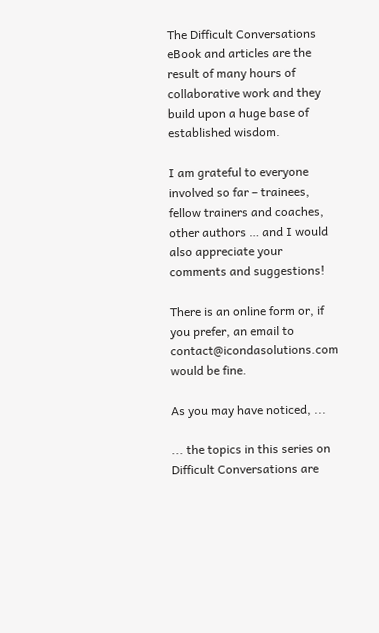The Difficult Conversations eBook and articles are the result of many hours of collaborative work and they build upon a huge base of established wisdom.

I am grateful to everyone involved so far – trainees, fellow trainers and coaches, other authors … and I would also appreciate your comments and suggestions!

There is an online form or, if you prefer, an email to contact@icondasolutions.com would be fine.

As you may have noticed, ...

... the topics in this series on Difficult Conversations are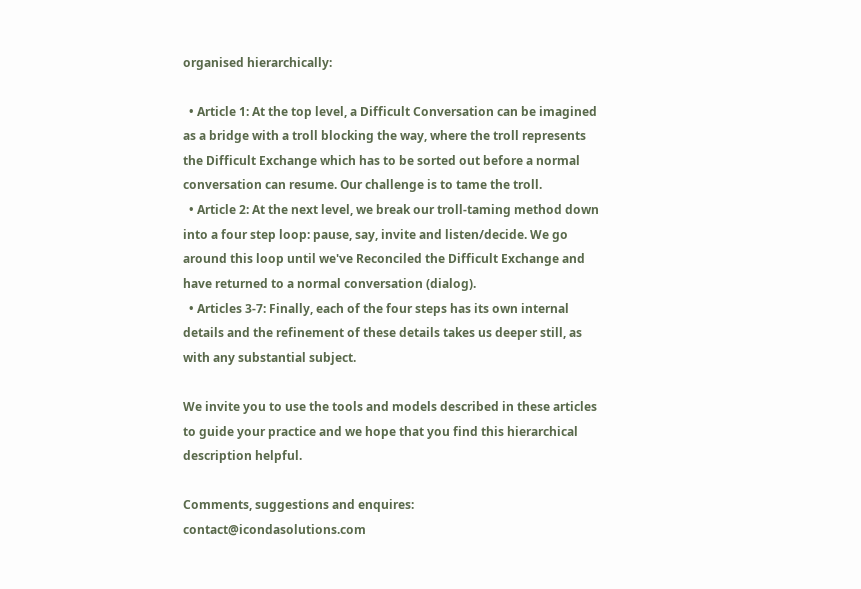organised hierarchically:

  • Article 1: At the top level, a Difficult Conversation can be imagined as a bridge with a troll blocking the way, where the troll represents the Difficult Exchange which has to be sorted out before a normal conversation can resume. Our challenge is to tame the troll.
  • Article 2: At the next level, we break our troll-taming method down into a four step loop: pause, say, invite and listen/decide. We go around this loop until we've Reconciled the Difficult Exchange and have returned to a normal conversation (dialog).
  • Articles 3-7: Finally, each of the four steps has its own internal details and the refinement of these details takes us deeper still, as with any substantial subject.

We invite you to use the tools and models described in these articles to guide your practice and we hope that you find this hierarchical description helpful.

Comments, suggestions and enquires: contact@icondasolutions.com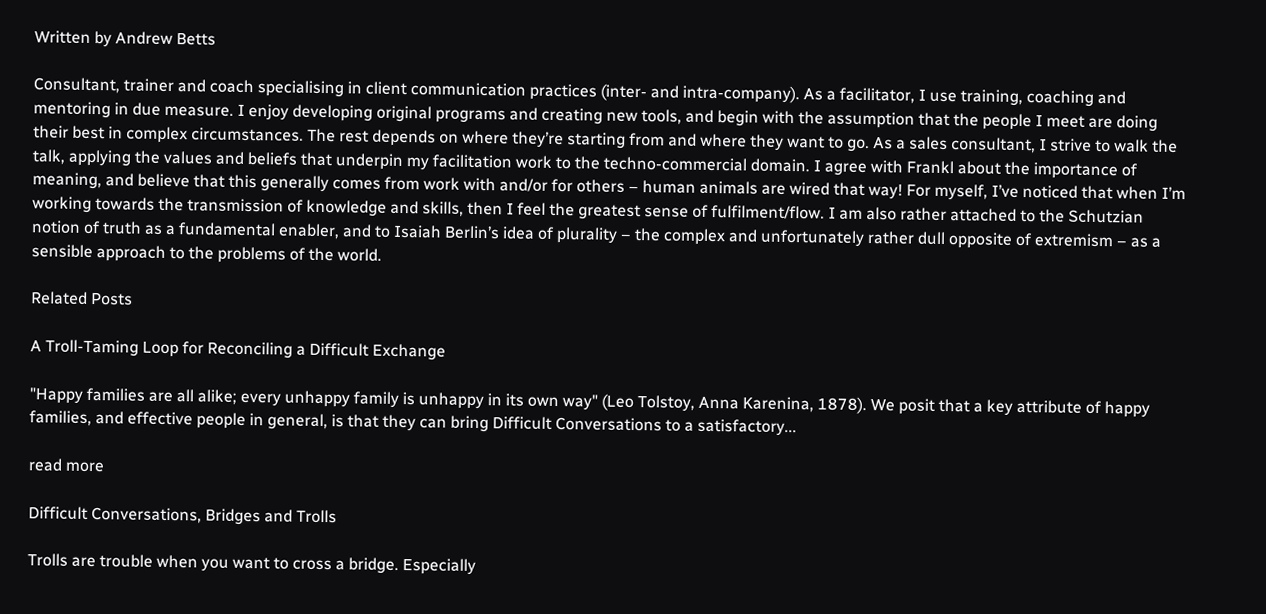Written by Andrew Betts

Consultant, trainer and coach specialising in client communication practices (inter- and intra-company). As a facilitator, I use training, coaching and mentoring in due measure. I enjoy developing original programs and creating new tools, and begin with the assumption that the people I meet are doing their best in complex circumstances. The rest depends on where they’re starting from and where they want to go. As a sales consultant, I strive to walk the talk, applying the values and beliefs that underpin my facilitation work to the techno-commercial domain. I agree with Frankl about the importance of meaning, and believe that this generally comes from work with and/or for others – human animals are wired that way! For myself, I’ve noticed that when I’m working towards the transmission of knowledge and skills, then I feel the greatest sense of fulfilment/flow. I am also rather attached to the Schutzian notion of truth as a fundamental enabler, and to Isaiah Berlin’s idea of plurality – the complex and unfortunately rather dull opposite of extremism – as a sensible approach to the problems of the world.

Related Posts

A Troll-Taming Loop for Reconciling a Difficult Exchange

"Happy families are all alike; every unhappy family is unhappy in its own way" (Leo Tolstoy, Anna Karenina, 1878). We posit that a key attribute of happy families, and effective people in general, is that they can bring Difficult Conversations to a satisfactory...

read more

Difficult Conversations, Bridges and Trolls

Trolls are trouble when you want to cross a bridge. Especially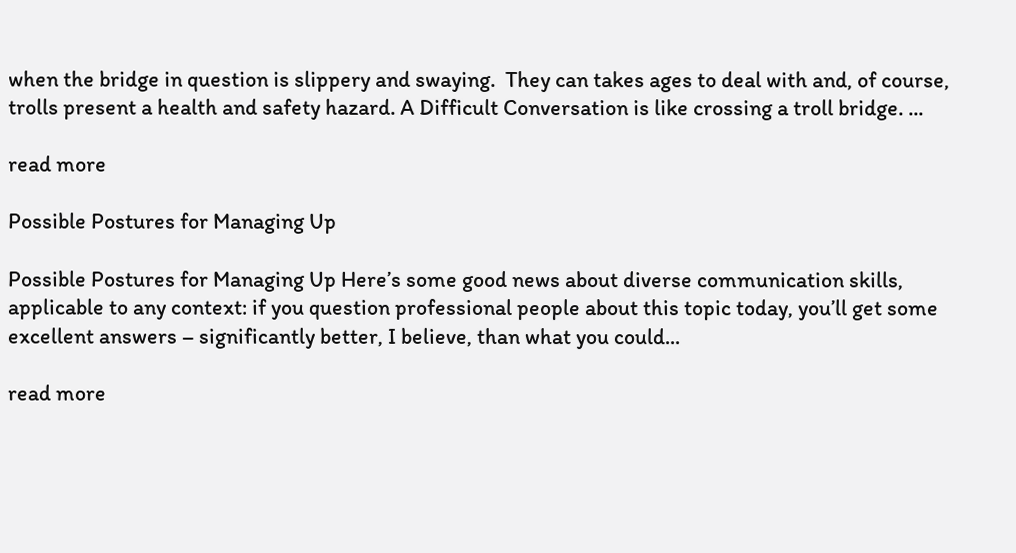when the bridge in question is slippery and swaying.  They can takes ages to deal with and, of course, trolls present a health and safety hazard. A Difficult Conversation is like crossing a troll bridge. ...

read more

Possible Postures for Managing Up

Possible Postures for Managing Up Here’s some good news about diverse communication skills, applicable to any context: if you question professional people about this topic today, you’ll get some excellent answers – significantly better, I believe, than what you could...

read more